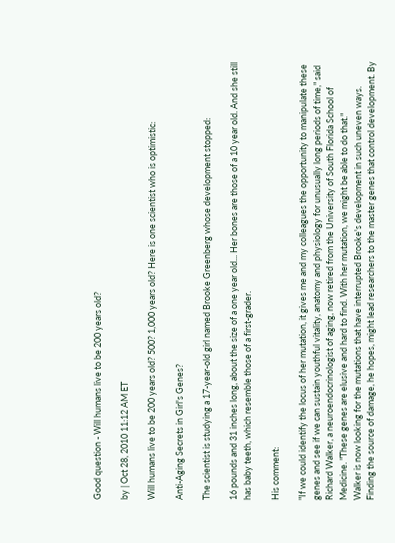Good question - Will humans live to be 200 years old?

by | Oct 28, 2010 11:12 AM ET

Will humans live to be 200 years old? 500? 1,000 years old? Here is one scientist who is optimistic:

Anti-Aging Secrets in Girl's Genes?

The scientist is studying a 17-year-old girl named Brooke Greenberg whose development stopped:

16 pounds and 31 inches long, about the size of a one year old... Her bones are those of a 10 year old. And she still has baby teeth, which resemble those of a first-grader.

His comment:

"If we could identify the locus of her mutation, it gives me and my colleagues the opportunity to manipulate these genes and see if we can sustain youthful vitality, anatomy and physiology for unusually long periods of time," said Richard Walker, a neuroendocrinologist of aging, now retired from the University of South Florida School of Medicine. "These genes are elusive and hard to find. With her mutation, we might be able to do that."
Walker is now looking for the mutations that have interrupted Brooke's development in such uneven ways.
Finding the source of damage, he hopes, might lead researchers to the master genes that control development. By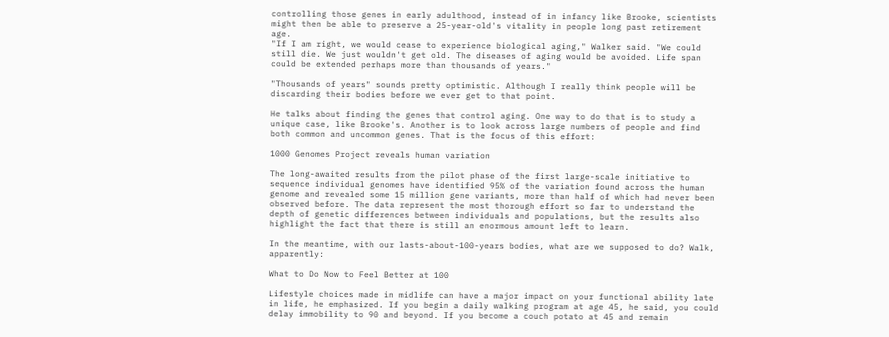controlling those genes in early adulthood, instead of in infancy like Brooke, scientists might then be able to preserve a 25-year-old's vitality in people long past retirement age.
"If I am right, we would cease to experience biological aging," Walker said. "We could still die. We just wouldn't get old. The diseases of aging would be avoided. Life span could be extended perhaps more than thousands of years."

"Thousands of years" sounds pretty optimistic. Although I really think people will be discarding their bodies before we ever get to that point.

He talks about finding the genes that control aging. One way to do that is to study a unique case, like Brooke's. Another is to look across large numbers of people and find both common and uncommon genes. That is the focus of this effort:

1000 Genomes Project reveals human variation

The long-awaited results from the pilot phase of the first large-scale initiative to sequence individual genomes have identified 95% of the variation found across the human genome and revealed some 15 million gene variants, more than half of which had never been observed before. The data represent the most thorough effort so far to understand the depth of genetic differences between individuals and populations, but the results also highlight the fact that there is still an enormous amount left to learn.

In the meantime, with our lasts-about-100-years bodies, what are we supposed to do? Walk, apparently:

What to Do Now to Feel Better at 100

Lifestyle choices made in midlife can have a major impact on your functional ability late in life, he emphasized. If you begin a daily walking program at age 45, he said, you could delay immobility to 90 and beyond. If you become a couch potato at 45 and remain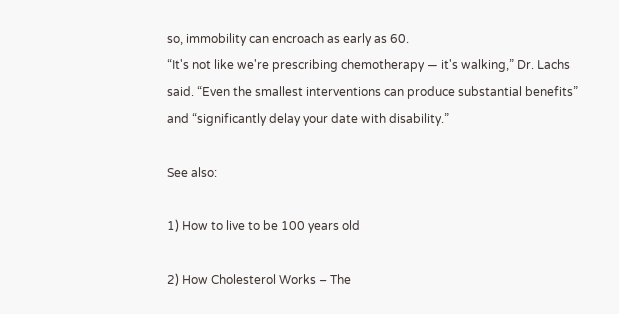so, immobility can encroach as early as 60.
“It's not like we're prescribing chemotherapy — it's walking,” Dr. Lachs said. “Even the smallest interventions can produce substantial benefits” and “significantly delay your date with disability.”

See also:

1) How to live to be 100 years old

2) How Cholesterol Works – The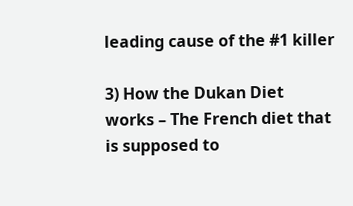leading cause of the #1 killer

3) How the Dukan Diet works – The French diet that is supposed to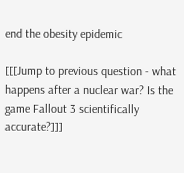end the obesity epidemic

[[[Jump to previous question - what happens after a nuclear war? Is the game Fallout 3 scientifically accurate?]]]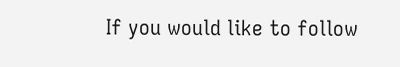If you would like to follow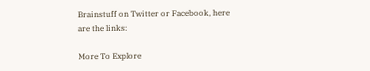Brainstuff on Twitter or Facebook, here are the links:

More To Explore